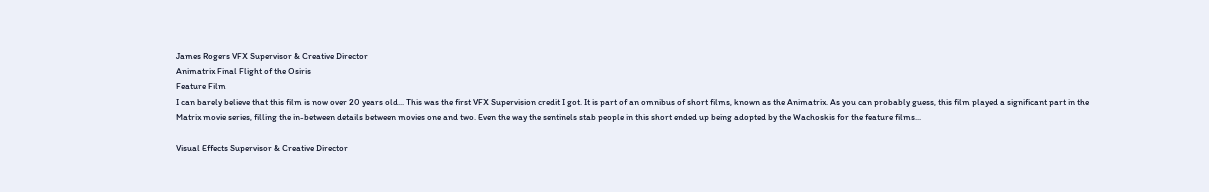James Rogers VFX Supervisor & Creative Director
Animatrix Final Flight of the Osiris
Feature Film
I can barely believe that this film is now over 20 years old... This was the first VFX Supervision credit I got. It is part of an omnibus of short films, known as the Animatrix. As you can probably guess, this film played a significant part in the Matrix movie series, filling the in-between details between movies one and two. Even the way the sentinels stab people in this short ended up being adopted by the Wachoskis for the feature films...

Visual Effects Supervisor & Creative Director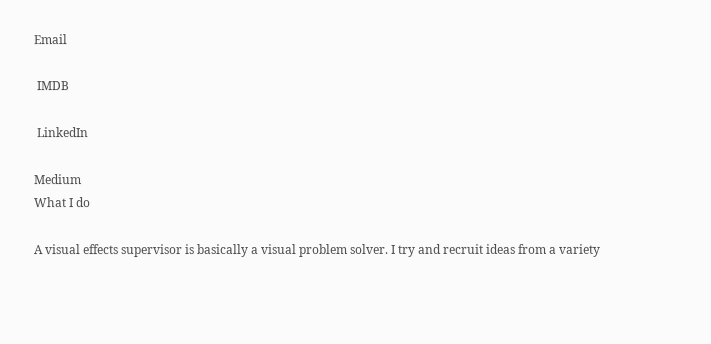Email

 IMDB

 LinkedIn

Medium
What I do

A visual effects supervisor is basically a visual problem solver. I try and recruit ideas from a variety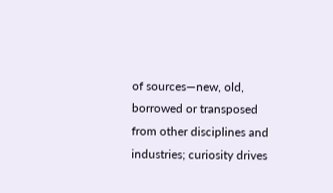of sources—new, old, borrowed or transposed from other disciplines and industries; curiosity drives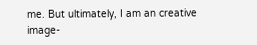me. But ultimately, I am an creative image-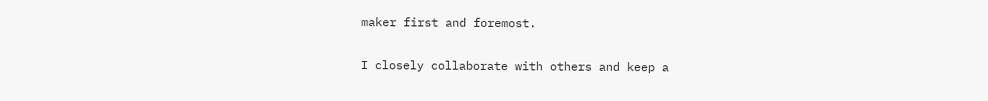maker first and foremost.

I closely collaborate with others and keep a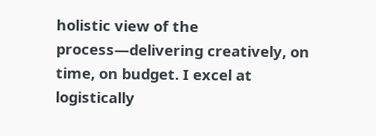holistic view of the process—delivering creatively, on time, on budget. I excel at logistically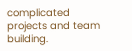complicated projects and team building.